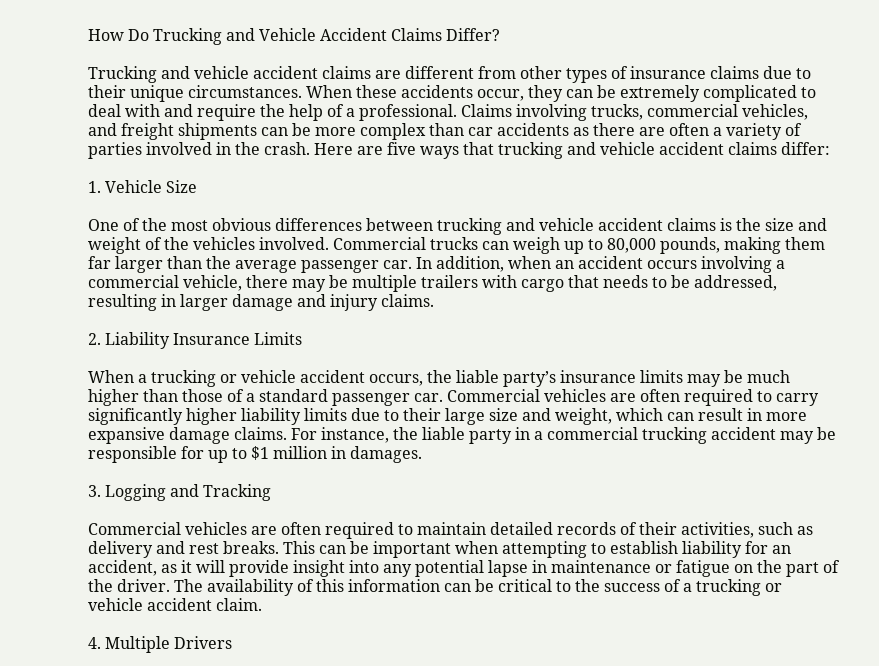How Do Trucking and Vehicle Accident Claims Differ?

Trucking and vehicle accident claims are different from other types of insurance claims due to their unique circumstances. When these accidents occur, they can be extremely complicated to deal with and require the help of a professional. Claims involving trucks, commercial vehicles, and freight shipments can be more complex than car accidents as there are often a variety of parties involved in the crash. Here are five ways that trucking and vehicle accident claims differ:

1. Vehicle Size

One of the most obvious differences between trucking and vehicle accident claims is the size and weight of the vehicles involved. Commercial trucks can weigh up to 80,000 pounds, making them far larger than the average passenger car. In addition, when an accident occurs involving a commercial vehicle, there may be multiple trailers with cargo that needs to be addressed, resulting in larger damage and injury claims.

2. Liability Insurance Limits

When a trucking or vehicle accident occurs, the liable party’s insurance limits may be much higher than those of a standard passenger car. Commercial vehicles are often required to carry significantly higher liability limits due to their large size and weight, which can result in more expansive damage claims. For instance, the liable party in a commercial trucking accident may be responsible for up to $1 million in damages.

3. Logging and Tracking

Commercial vehicles are often required to maintain detailed records of their activities, such as delivery and rest breaks. This can be important when attempting to establish liability for an accident, as it will provide insight into any potential lapse in maintenance or fatigue on the part of the driver. The availability of this information can be critical to the success of a trucking or vehicle accident claim.

4. Multiple Drivers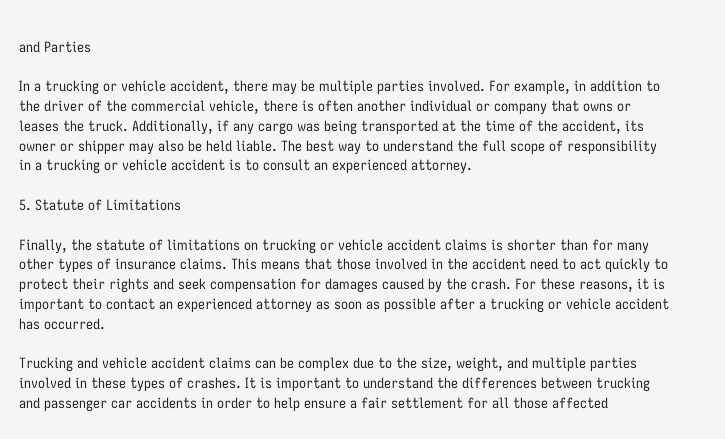and Parties

In a trucking or vehicle accident, there may be multiple parties involved. For example, in addition to the driver of the commercial vehicle, there is often another individual or company that owns or leases the truck. Additionally, if any cargo was being transported at the time of the accident, its owner or shipper may also be held liable. The best way to understand the full scope of responsibility in a trucking or vehicle accident is to consult an experienced attorney.

5. Statute of Limitations

Finally, the statute of limitations on trucking or vehicle accident claims is shorter than for many other types of insurance claims. This means that those involved in the accident need to act quickly to protect their rights and seek compensation for damages caused by the crash. For these reasons, it is important to contact an experienced attorney as soon as possible after a trucking or vehicle accident has occurred.

Trucking and vehicle accident claims can be complex due to the size, weight, and multiple parties involved in these types of crashes. It is important to understand the differences between trucking and passenger car accidents in order to help ensure a fair settlement for all those affected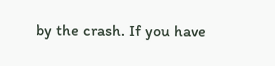by the crash. If you have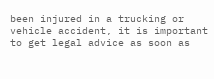been injured in a trucking or vehicle accident, it is important to get legal advice as soon as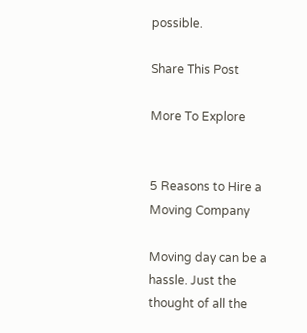possible.

Share This Post

More To Explore


5 Reasons to Hire a Moving Company

Moving day can be a hassle. Just the thought of all the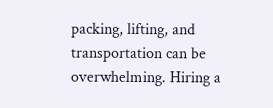packing, lifting, and transportation can be overwhelming. Hiring a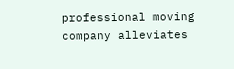professional moving company alleviates